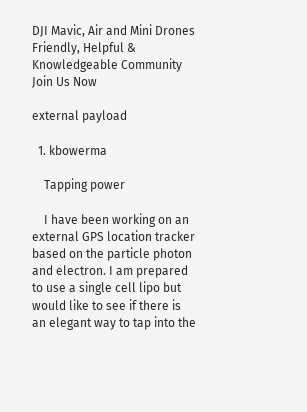DJI Mavic, Air and Mini Drones
Friendly, Helpful & Knowledgeable Community
Join Us Now

external payload

  1. kbowerma

    Tapping power

    I have been working on an external GPS location tracker based on the particle photon and electron. I am prepared to use a single cell lipo but would like to see if there is an elegant way to tap into the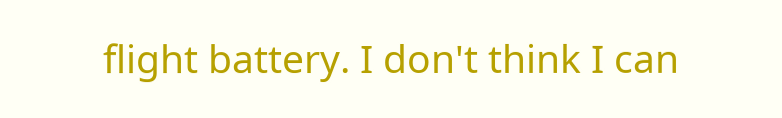flight battery. I don't think I can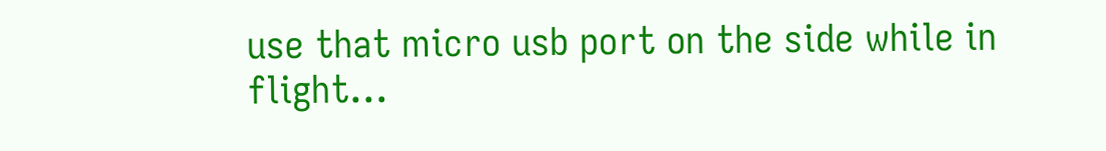use that micro usb port on the side while in flight...